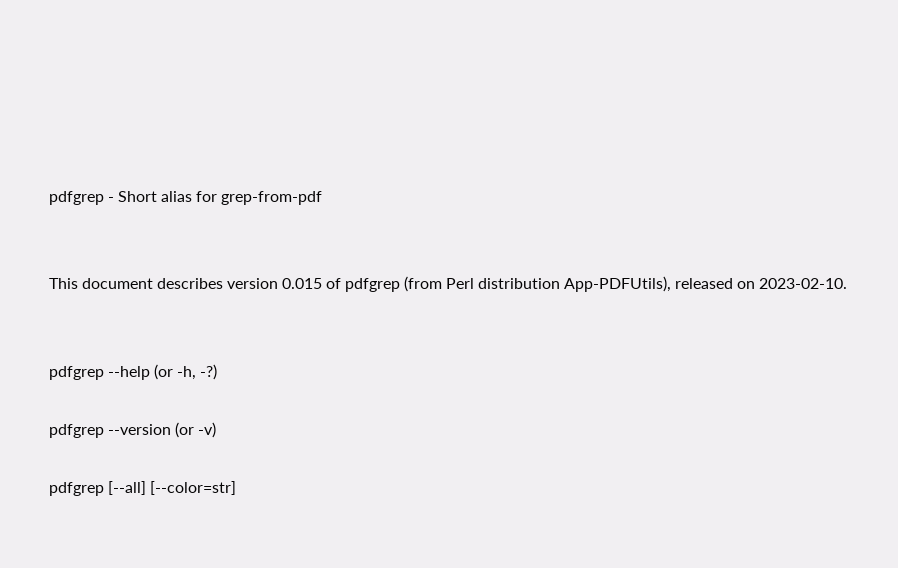pdfgrep - Short alias for grep-from-pdf


This document describes version 0.015 of pdfgrep (from Perl distribution App-PDFUtils), released on 2023-02-10.


pdfgrep --help (or -h, -?)

pdfgrep --version (or -v)

pdfgrep [--all] [--color=str]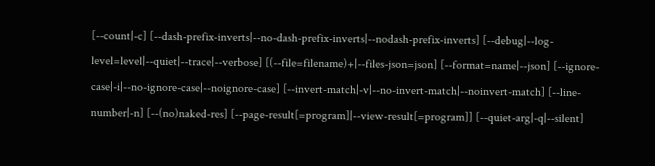[--count|-c] [--dash-prefix-inverts|--no-dash-prefix-inverts|--nodash-prefix-inverts] [--debug|--log-level=level|--quiet|--trace|--verbose] [(--file=filename)+|--files-json=json] [--format=name|--json] [--ignore-case|-i|--no-ignore-case|--noignore-case] [--invert-match|-v|--no-invert-match|--noinvert-match] [--line-number|-n] [--(no)naked-res] [--page-result[=program]|--view-result[=program]] [--quiet-arg|-q|--silent]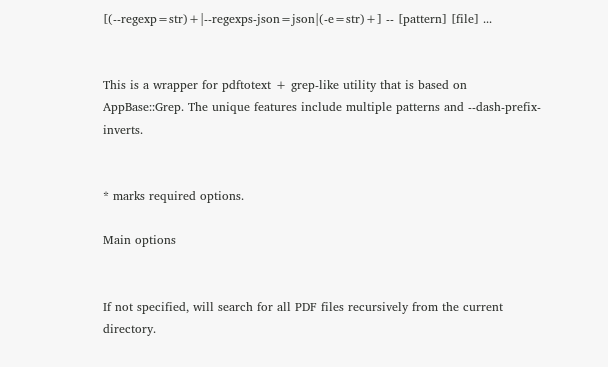[(--regexp=str)+|--regexps-json=json|(-e=str)+] -- [pattern] [file] ...


This is a wrapper for pdftotext + grep-like utility that is based on AppBase::Grep. The unique features include multiple patterns and --dash-prefix-inverts.


* marks required options.

Main options


If not specified, will search for all PDF files recursively from the current directory.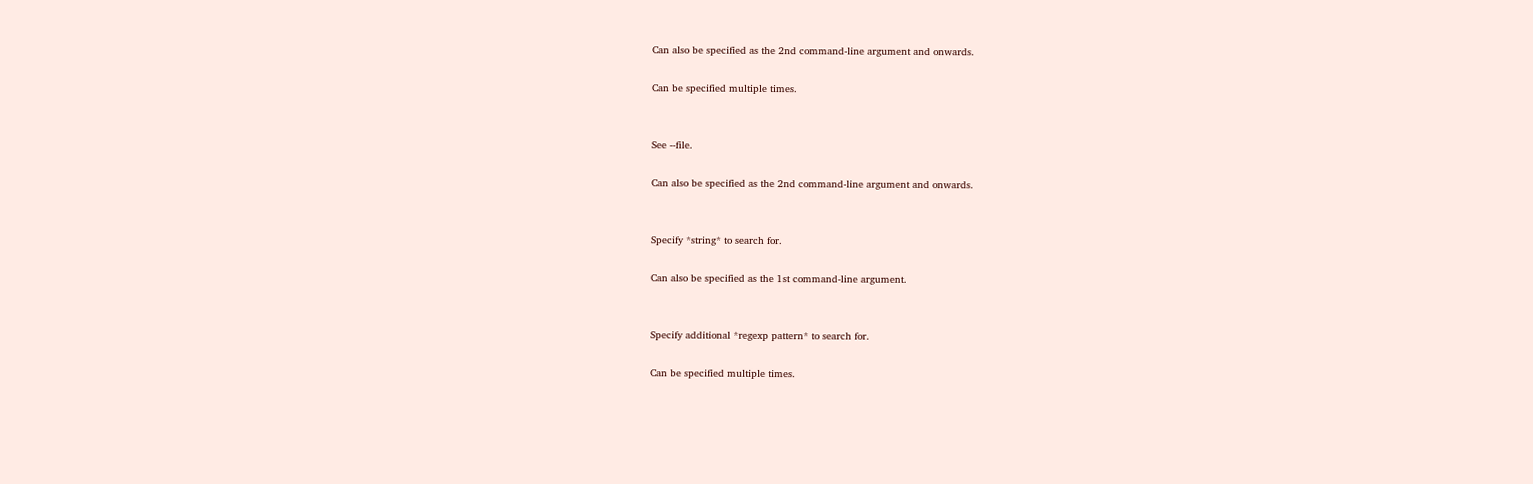Can also be specified as the 2nd command-line argument and onwards.

Can be specified multiple times.


See --file.

Can also be specified as the 2nd command-line argument and onwards.


Specify *string* to search for.

Can also be specified as the 1st command-line argument.


Specify additional *regexp pattern* to search for.

Can be specified multiple times.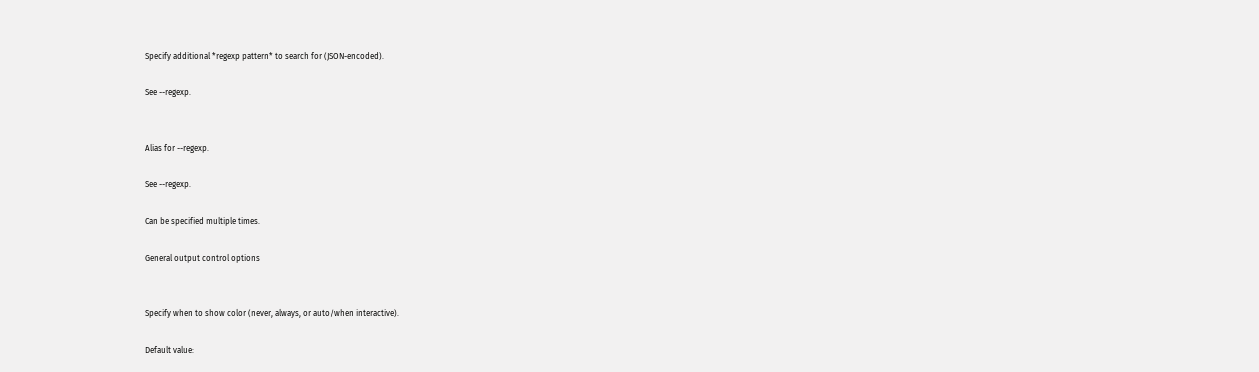Specify additional *regexp pattern* to search for (JSON-encoded).

See --regexp.


Alias for --regexp.

See --regexp.

Can be specified multiple times.

General output control options


Specify when to show color (never, always, or auto/when interactive).

Default value: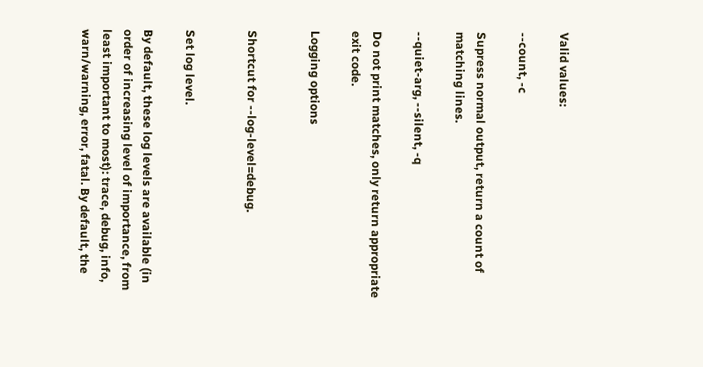Valid values:

--count, -c

Supress normal output, return a count of matching lines.

--quiet-arg, --silent, -q

Do not print matches, only return appropriate exit code.

Logging options


Shortcut for --log-level=debug.


Set log level.

By default, these log levels are available (in order of increasing level of importance, from least important to most): trace, debug, info, warn/warning, error, fatal. By default, the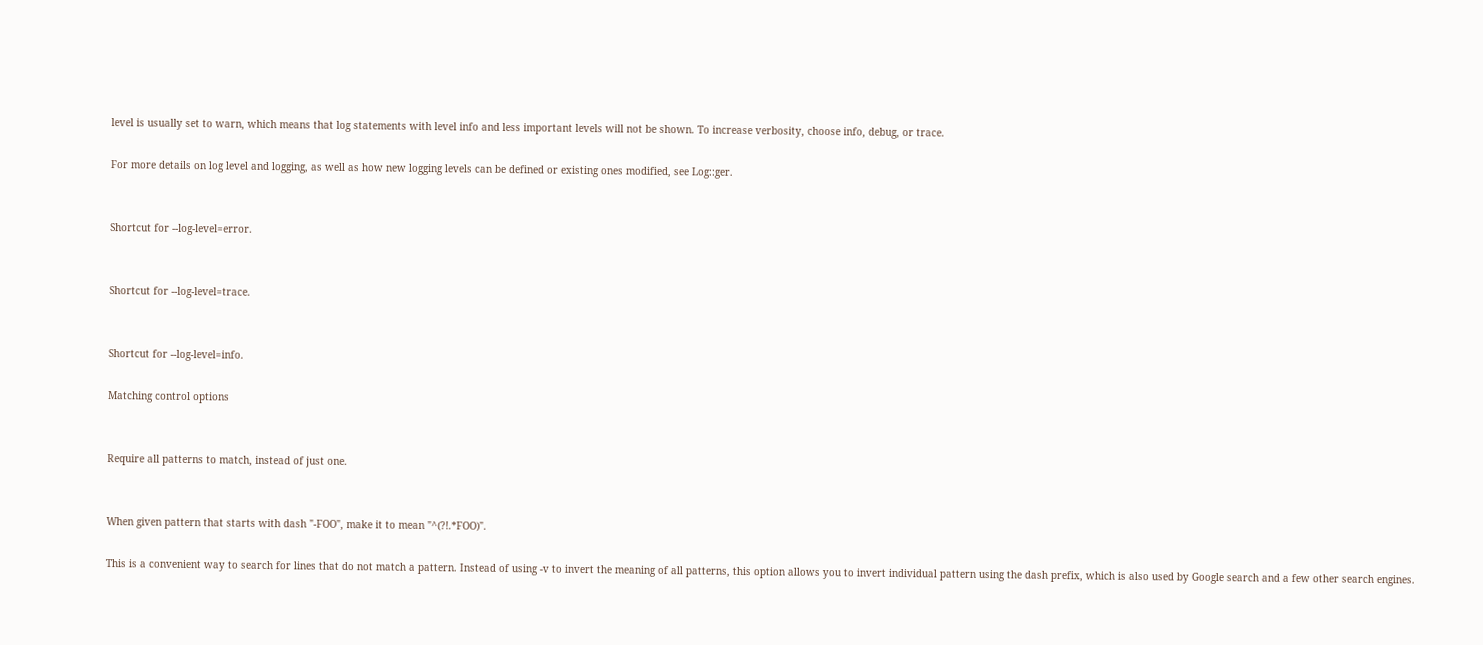level is usually set to warn, which means that log statements with level info and less important levels will not be shown. To increase verbosity, choose info, debug, or trace.

For more details on log level and logging, as well as how new logging levels can be defined or existing ones modified, see Log::ger.


Shortcut for --log-level=error.


Shortcut for --log-level=trace.


Shortcut for --log-level=info.

Matching control options


Require all patterns to match, instead of just one.


When given pattern that starts with dash "-FOO", make it to mean "^(?!.*FOO)".

This is a convenient way to search for lines that do not match a pattern. Instead of using -v to invert the meaning of all patterns, this option allows you to invert individual pattern using the dash prefix, which is also used by Google search and a few other search engines.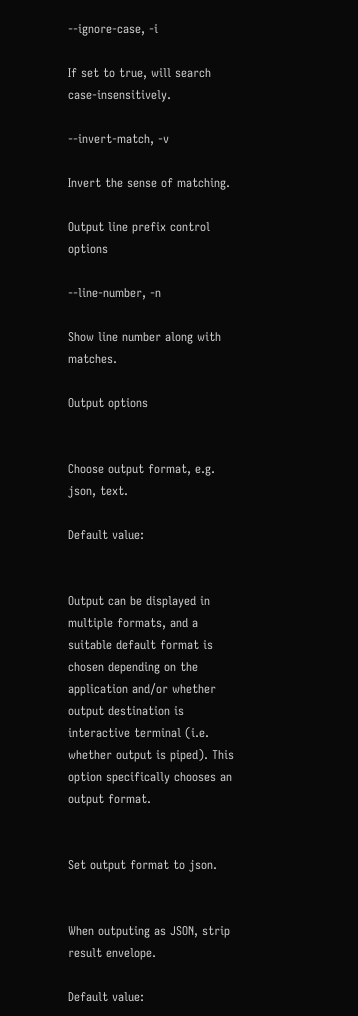--ignore-case, -i

If set to true, will search case-insensitively.

--invert-match, -v

Invert the sense of matching.

Output line prefix control options

--line-number, -n

Show line number along with matches.

Output options


Choose output format, e.g. json, text.

Default value:


Output can be displayed in multiple formats, and a suitable default format is chosen depending on the application and/or whether output destination is interactive terminal (i.e. whether output is piped). This option specifically chooses an output format.


Set output format to json.


When outputing as JSON, strip result envelope.

Default value: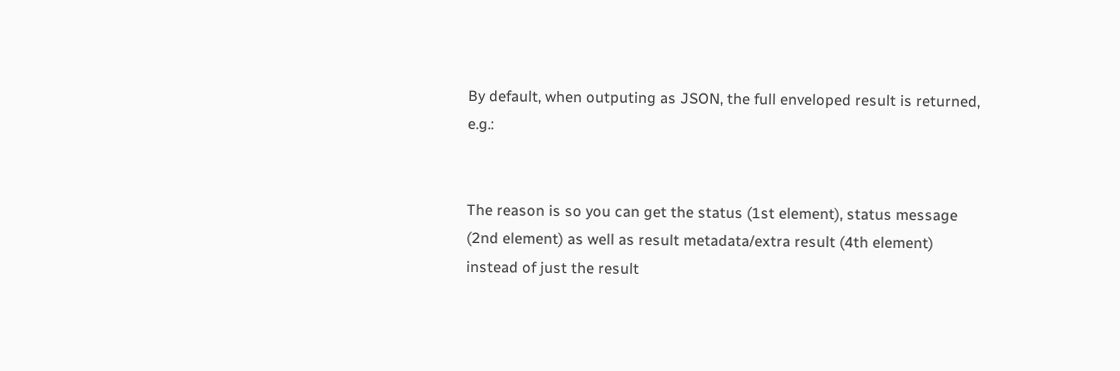By default, when outputing as JSON, the full enveloped result is returned, e.g.:


The reason is so you can get the status (1st element), status message (2nd element) as well as result metadata/extra result (4th element) instead of just the result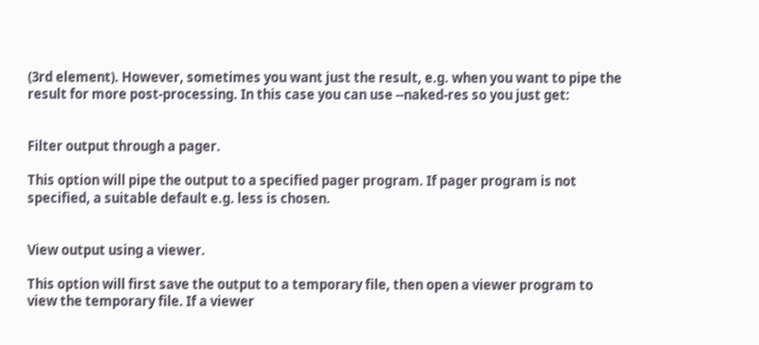(3rd element). However, sometimes you want just the result, e.g. when you want to pipe the result for more post-processing. In this case you can use --naked-res so you just get:


Filter output through a pager.

This option will pipe the output to a specified pager program. If pager program is not specified, a suitable default e.g. less is chosen.


View output using a viewer.

This option will first save the output to a temporary file, then open a viewer program to view the temporary file. If a viewer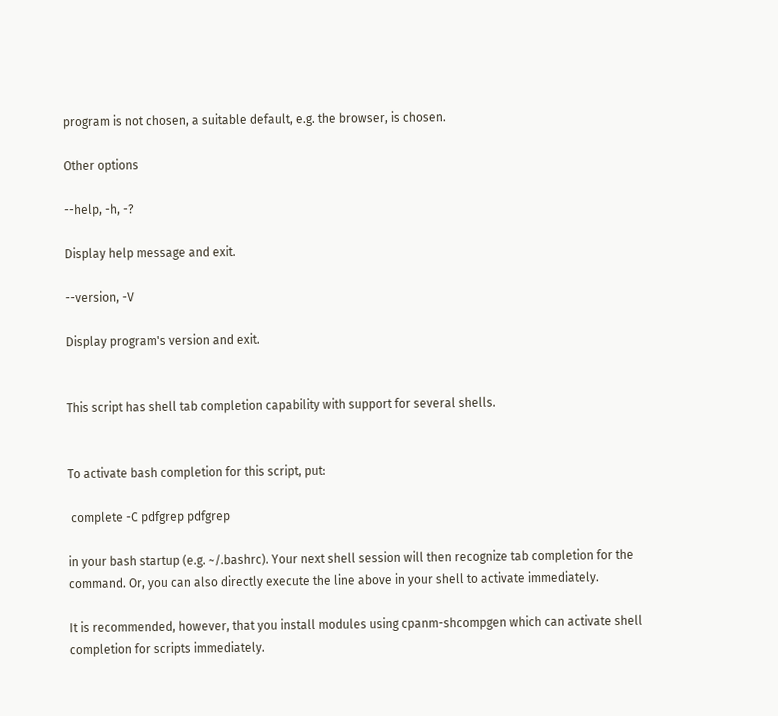program is not chosen, a suitable default, e.g. the browser, is chosen.

Other options

--help, -h, -?

Display help message and exit.

--version, -V

Display program's version and exit.


This script has shell tab completion capability with support for several shells.


To activate bash completion for this script, put:

 complete -C pdfgrep pdfgrep

in your bash startup (e.g. ~/.bashrc). Your next shell session will then recognize tab completion for the command. Or, you can also directly execute the line above in your shell to activate immediately.

It is recommended, however, that you install modules using cpanm-shcompgen which can activate shell completion for scripts immediately.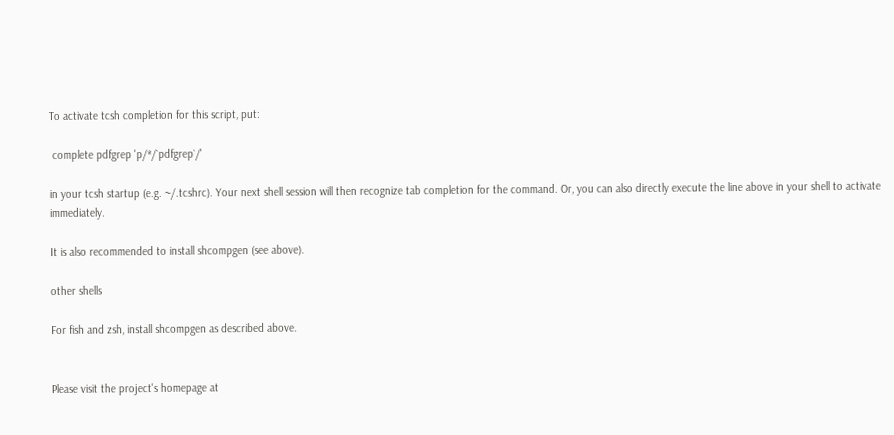To activate tcsh completion for this script, put:

 complete pdfgrep 'p/*/`pdfgrep`/'

in your tcsh startup (e.g. ~/.tcshrc). Your next shell session will then recognize tab completion for the command. Or, you can also directly execute the line above in your shell to activate immediately.

It is also recommended to install shcompgen (see above).

other shells

For fish and zsh, install shcompgen as described above.


Please visit the project's homepage at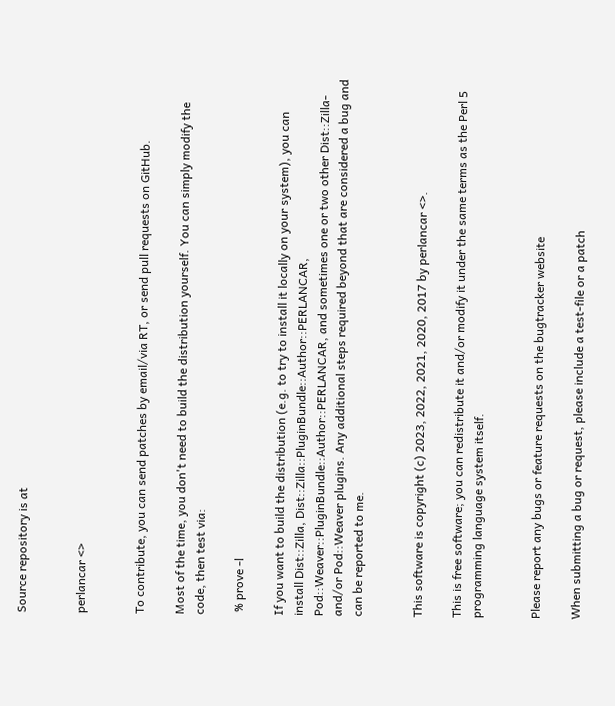Source repository is at


perlancar <>


To contribute, you can send patches by email/via RT, or send pull requests on GitHub.

Most of the time, you don't need to build the distribution yourself. You can simply modify the code, then test via:

 % prove -l

If you want to build the distribution (e.g. to try to install it locally on your system), you can install Dist::Zilla, Dist::Zilla::PluginBundle::Author::PERLANCAR, Pod::Weaver::PluginBundle::Author::PERLANCAR, and sometimes one or two other Dist::Zilla- and/or Pod::Weaver plugins. Any additional steps required beyond that are considered a bug and can be reported to me.


This software is copyright (c) 2023, 2022, 2021, 2020, 2017 by perlancar <>.

This is free software; you can redistribute it and/or modify it under the same terms as the Perl 5 programming language system itself.


Please report any bugs or feature requests on the bugtracker website

When submitting a bug or request, please include a test-file or a patch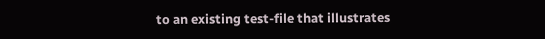to an existing test-file that illustrates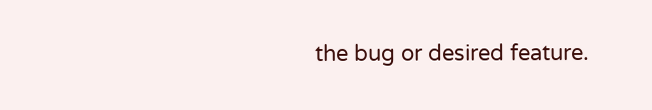the bug or desired feature.